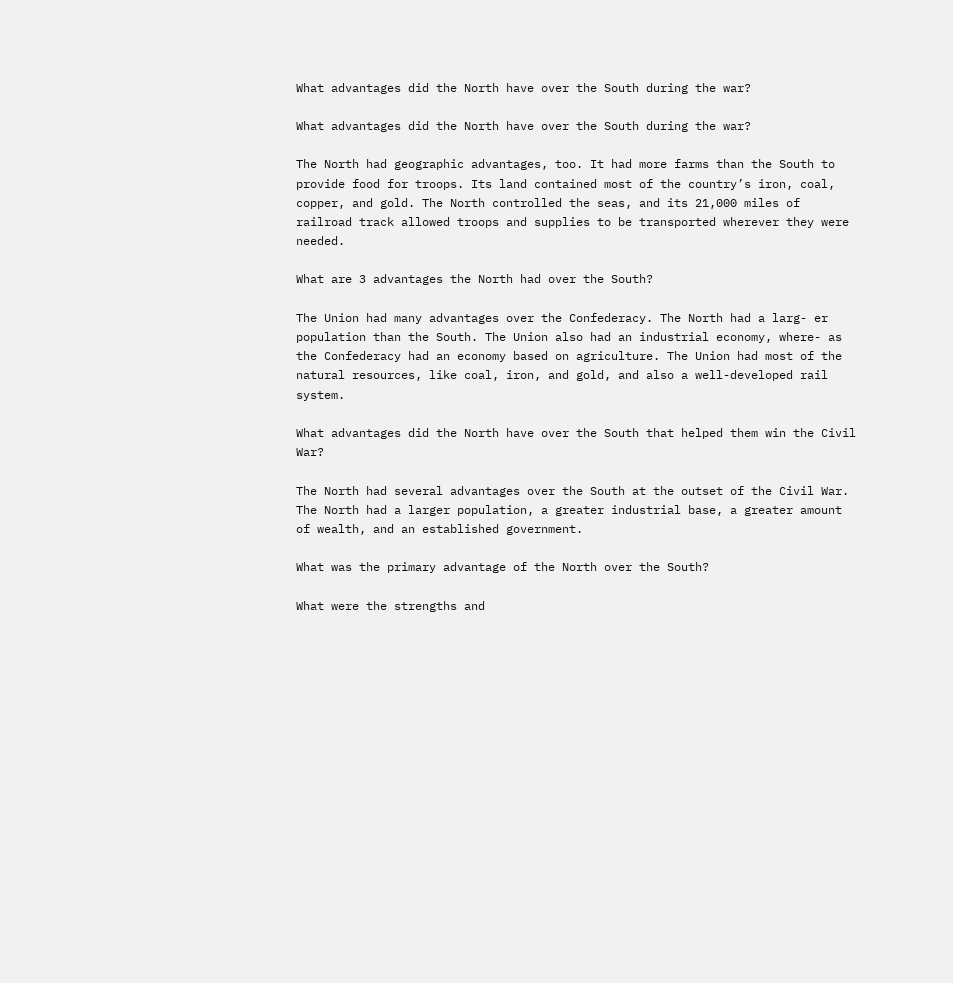What advantages did the North have over the South during the war?

What advantages did the North have over the South during the war?

The North had geographic advantages, too. It had more farms than the South to provide food for troops. Its land contained most of the country’s iron, coal, copper, and gold. The North controlled the seas, and its 21,000 miles of railroad track allowed troops and supplies to be transported wherever they were needed.

What are 3 advantages the North had over the South?

The Union had many advantages over the Confederacy. The North had a larg- er population than the South. The Union also had an industrial economy, where- as the Confederacy had an economy based on agriculture. The Union had most of the natural resources, like coal, iron, and gold, and also a well-developed rail system.

What advantages did the North have over the South that helped them win the Civil War?

The North had several advantages over the South at the outset of the Civil War. The North had a larger population, a greater industrial base, a greater amount of wealth, and an established government.

What was the primary advantage of the North over the South?

What were the strengths and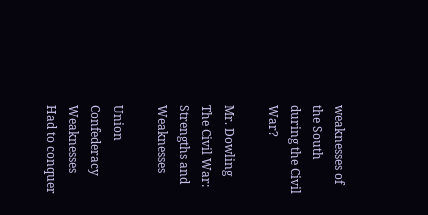weaknesses of the South during the Civil War?

Mr. Dowling The Civil War: Strengths and Weaknesses

Union Confederacy
Weaknesses Had to conquer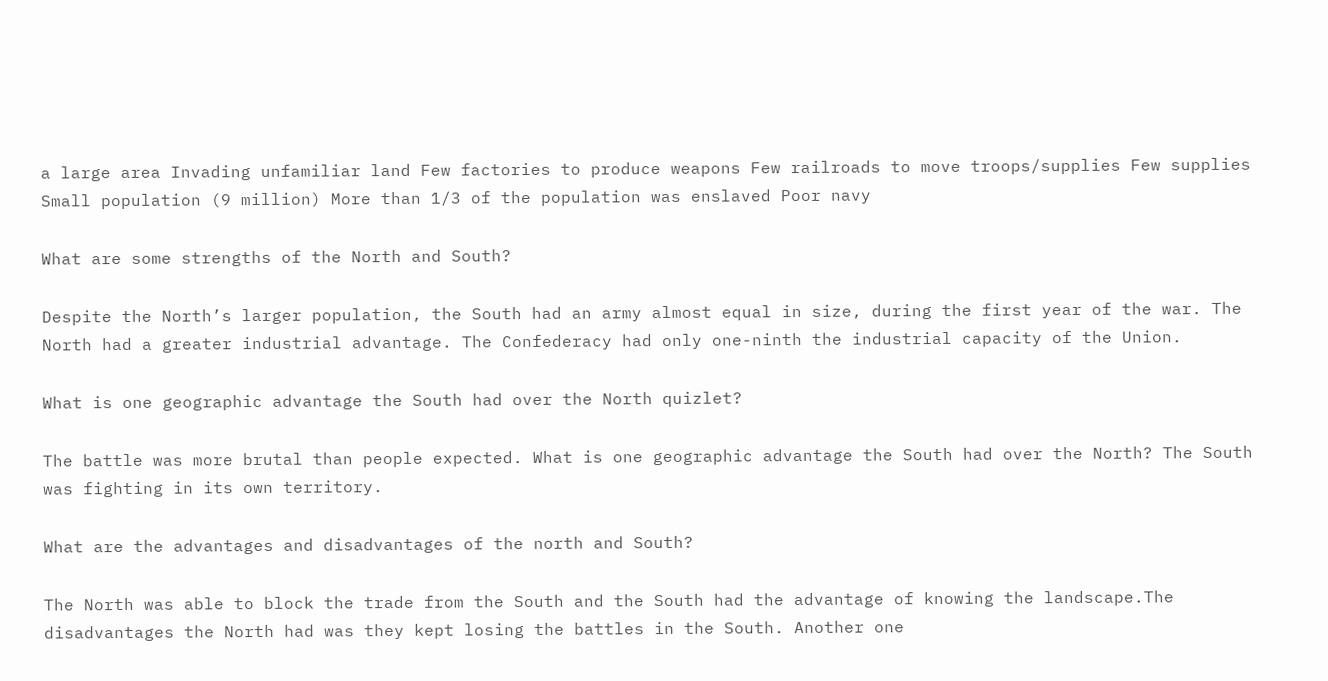a large area Invading unfamiliar land Few factories to produce weapons Few railroads to move troops/supplies Few supplies Small population (9 million) More than 1/3 of the population was enslaved Poor navy

What are some strengths of the North and South?

Despite the North’s larger population, the South had an army almost equal in size, during the first year of the war. The North had a greater industrial advantage. The Confederacy had only one-ninth the industrial capacity of the Union.

What is one geographic advantage the South had over the North quizlet?

The battle was more brutal than people expected. What is one geographic advantage the South had over the North? The South was fighting in its own territory.

What are the advantages and disadvantages of the north and South?

The North was able to block the trade from the South and the South had the advantage of knowing the landscape.The disadvantages the North had was they kept losing the battles in the South. Another one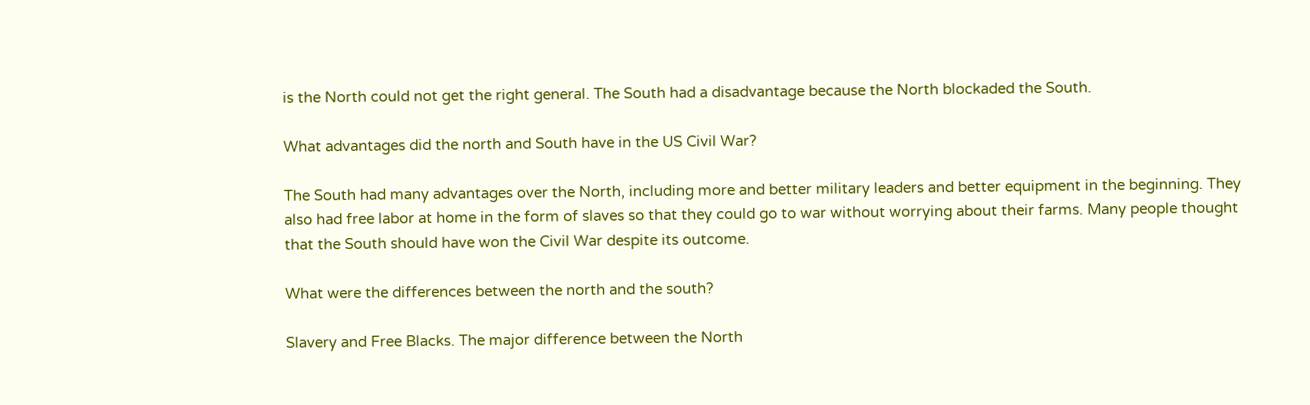is the North could not get the right general. The South had a disadvantage because the North blockaded the South.

What advantages did the north and South have in the US Civil War?

The South had many advantages over the North, including more and better military leaders and better equipment in the beginning. They also had free labor at home in the form of slaves so that they could go to war without worrying about their farms. Many people thought that the South should have won the Civil War despite its outcome.

What were the differences between the north and the south?

Slavery and Free Blacks. The major difference between the North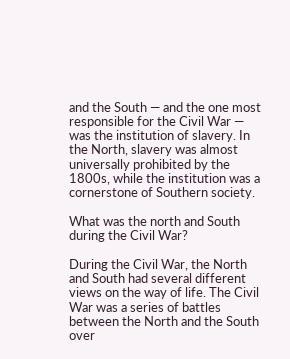and the South — and the one most responsible for the Civil War — was the institution of slavery. In the North, slavery was almost universally prohibited by the 1800s, while the institution was a cornerstone of Southern society.

What was the north and South during the Civil War?

During the Civil War, the North and South had several different views on the way of life. The Civil War was a series of battles between the North and the South over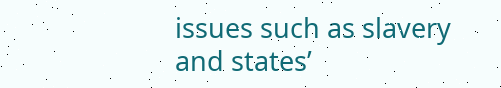issues such as slavery and states’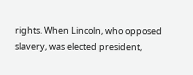rights. When Lincoln, who opposed slavery, was elected president,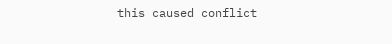this caused conflict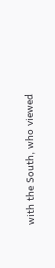with the South, who viewed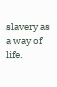slavery as a way of life.